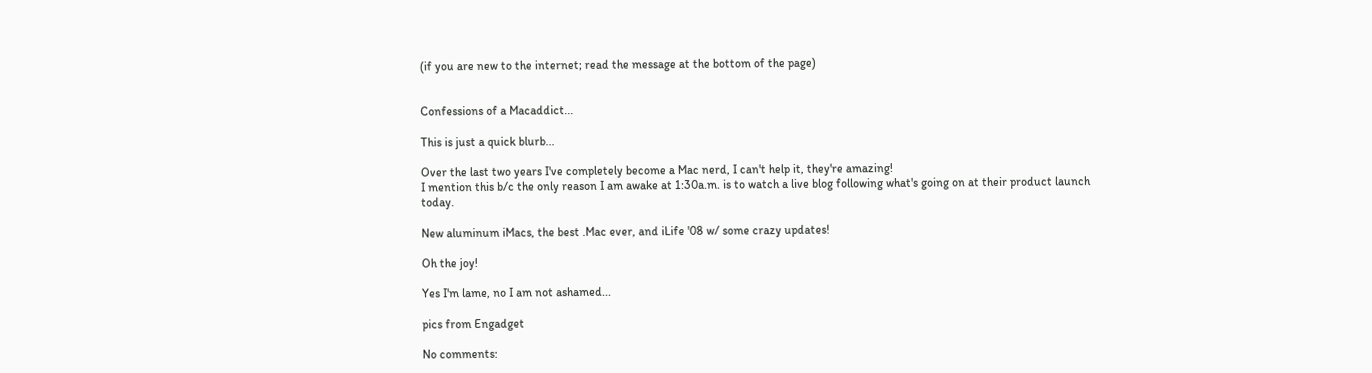(if you are new to the internet; read the message at the bottom of the page)


Confessions of a Macaddict...

This is just a quick blurb...

Over the last two years I've completely become a Mac nerd, I can't help it, they're amazing!
I mention this b/c the only reason I am awake at 1:30a.m. is to watch a live blog following what's going on at their product launch today.

New aluminum iMacs, the best .Mac ever, and iLife '08 w/ some crazy updates!

Oh the joy!

Yes I'm lame, no I am not ashamed...

pics from Engadget

No comments: